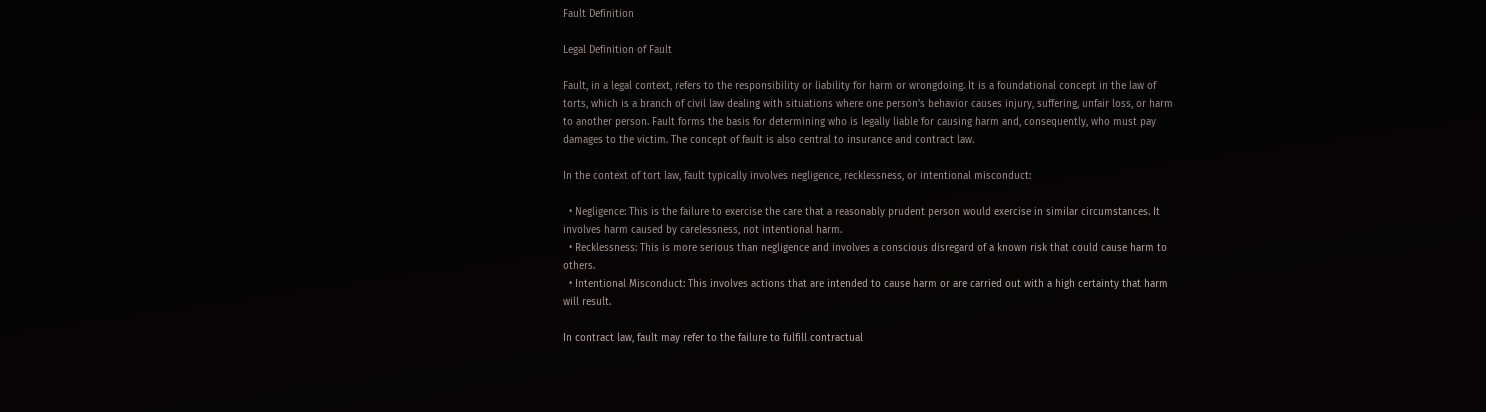Fault Definition

Legal Definition of Fault

Fault, in a legal context, refers to the responsibility or liability for harm or wrongdoing. It is a foundational concept in the law of torts, which is a branch of civil law dealing with situations where one person’s behavior causes injury, suffering, unfair loss, or harm to another person. Fault forms the basis for determining who is legally liable for causing harm and, consequently, who must pay damages to the victim. The concept of fault is also central to insurance and contract law.

In the context of tort law, fault typically involves negligence, recklessness, or intentional misconduct:

  • Negligence: This is the failure to exercise the care that a reasonably prudent person would exercise in similar circumstances. It involves harm caused by carelessness, not intentional harm.
  • Recklessness: This is more serious than negligence and involves a conscious disregard of a known risk that could cause harm to others.
  • Intentional Misconduct: This involves actions that are intended to cause harm or are carried out with a high certainty that harm will result.

In contract law, fault may refer to the failure to fulfill contractual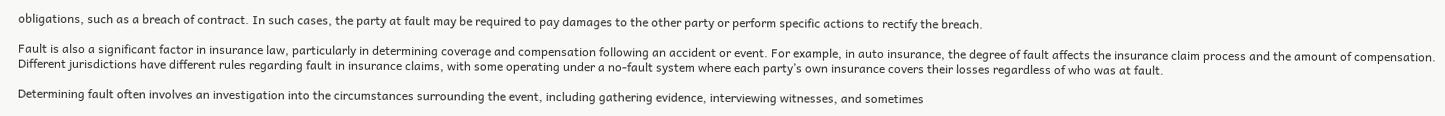obligations, such as a breach of contract. In such cases, the party at fault may be required to pay damages to the other party or perform specific actions to rectify the breach.

Fault is also a significant factor in insurance law, particularly in determining coverage and compensation following an accident or event. For example, in auto insurance, the degree of fault affects the insurance claim process and the amount of compensation. Different jurisdictions have different rules regarding fault in insurance claims, with some operating under a no-fault system where each party’s own insurance covers their losses regardless of who was at fault.

Determining fault often involves an investigation into the circumstances surrounding the event, including gathering evidence, interviewing witnesses, and sometimes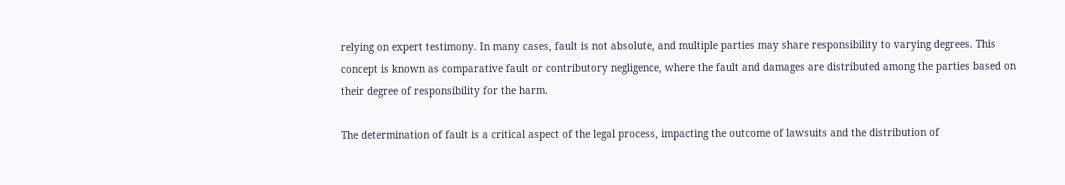relying on expert testimony. In many cases, fault is not absolute, and multiple parties may share responsibility to varying degrees. This concept is known as comparative fault or contributory negligence, where the fault and damages are distributed among the parties based on their degree of responsibility for the harm.

The determination of fault is a critical aspect of the legal process, impacting the outcome of lawsuits and the distribution of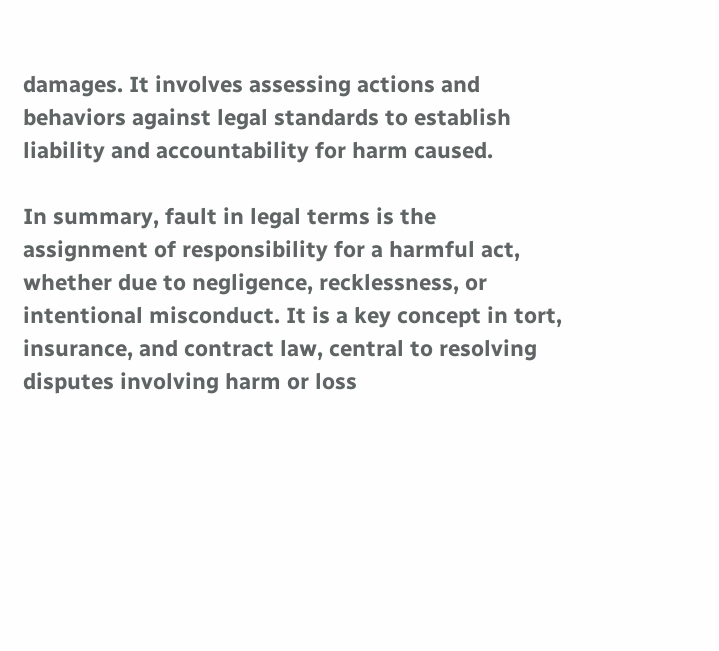damages. It involves assessing actions and behaviors against legal standards to establish liability and accountability for harm caused.

In summary, fault in legal terms is the assignment of responsibility for a harmful act, whether due to negligence, recklessness, or intentional misconduct. It is a key concept in tort, insurance, and contract law, central to resolving disputes involving harm or loss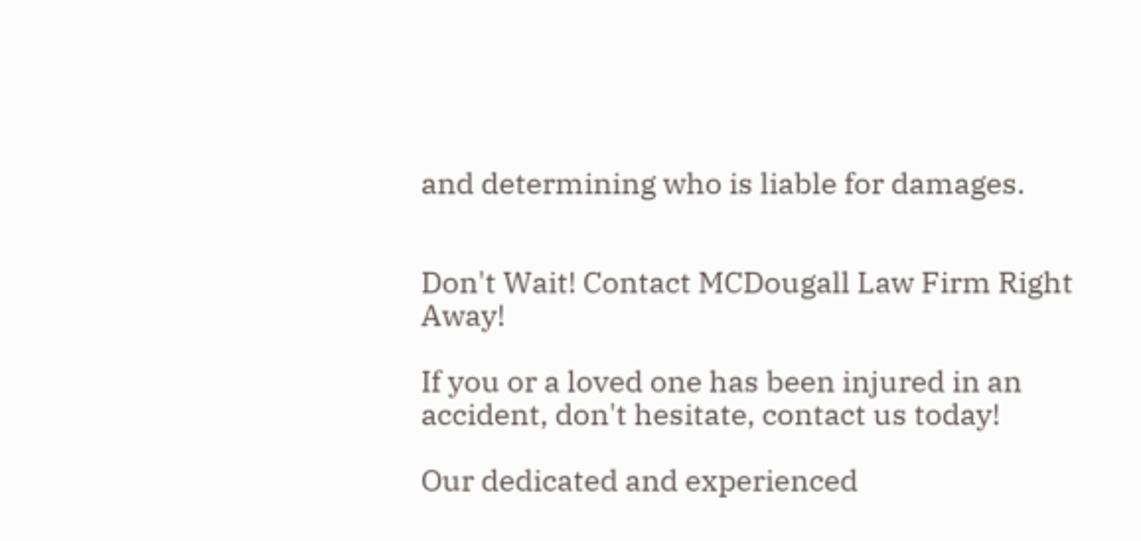and determining who is liable for damages.


Don't Wait! Contact MCDougall Law Firm Right Away!

If you or a loved one has been injured in an accident, don't hesitate, contact us today!

Our dedicated and experienced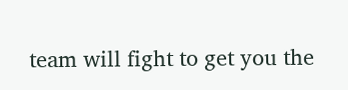team will fight to get you the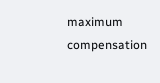maximum compensation